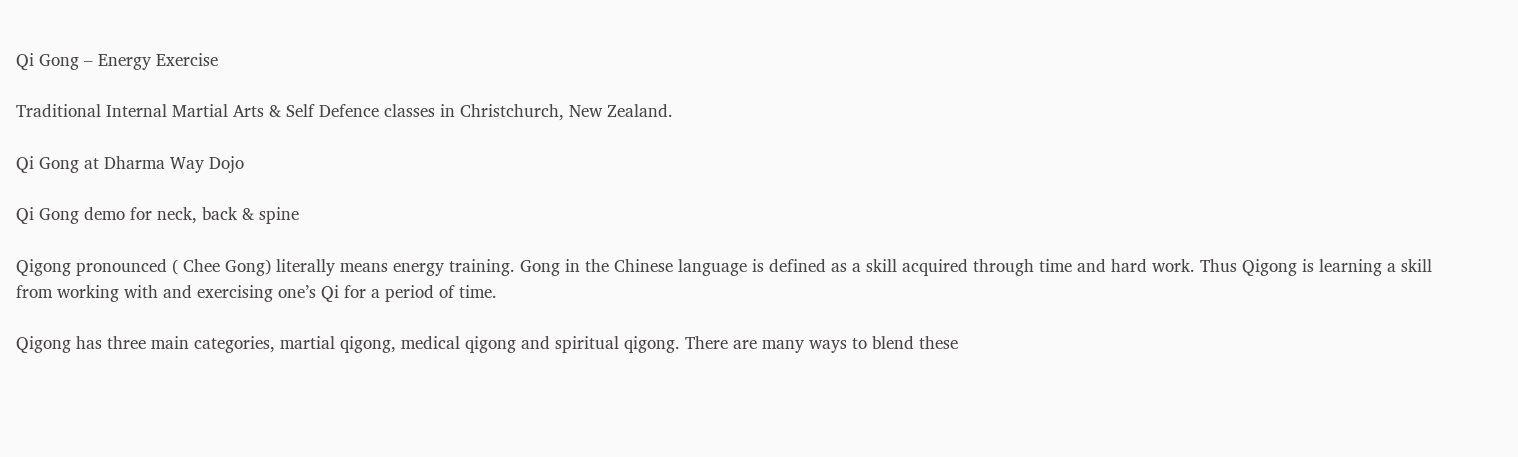Qi Gong – Energy Exercise

Traditional Internal Martial Arts & Self Defence classes in Christchurch, New Zealand.

Qi Gong at Dharma Way Dojo

Qi Gong demo for neck, back & spine

Qigong pronounced ( Chee Gong) literally means energy training. Gong in the Chinese language is defined as a skill acquired through time and hard work. Thus Qigong is learning a skill from working with and exercising one’s Qi for a period of time.

Qigong has three main categories, martial qigong, medical qigong and spiritual qigong. There are many ways to blend these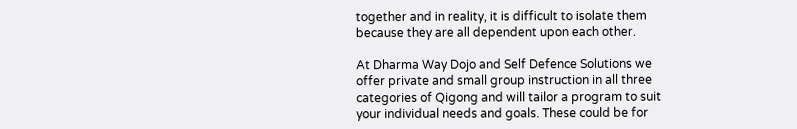together and in reality, it is difficult to isolate them because they are all dependent upon each other.

At Dharma Way Dojo and Self Defence Solutions we offer private and small group instruction in all three categories of Qigong and will tailor a program to suit your individual needs and goals. These could be for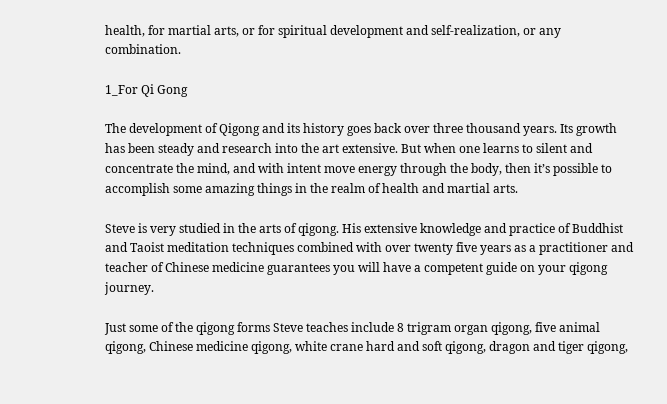health, for martial arts, or for spiritual development and self-realization, or any combination.

1_For Qi Gong

The development of Qigong and its history goes back over three thousand years. Its growth has been steady and research into the art extensive. But when one learns to silent and concentrate the mind, and with intent move energy through the body, then it’s possible to accomplish some amazing things in the realm of health and martial arts.

Steve is very studied in the arts of qigong. His extensive knowledge and practice of Buddhist and Taoist meditation techniques combined with over twenty five years as a practitioner and teacher of Chinese medicine guarantees you will have a competent guide on your qigong journey.

Just some of the qigong forms Steve teaches include 8 trigram organ qigong, five animal qigong, Chinese medicine qigong, white crane hard and soft qigong, dragon and tiger qigong,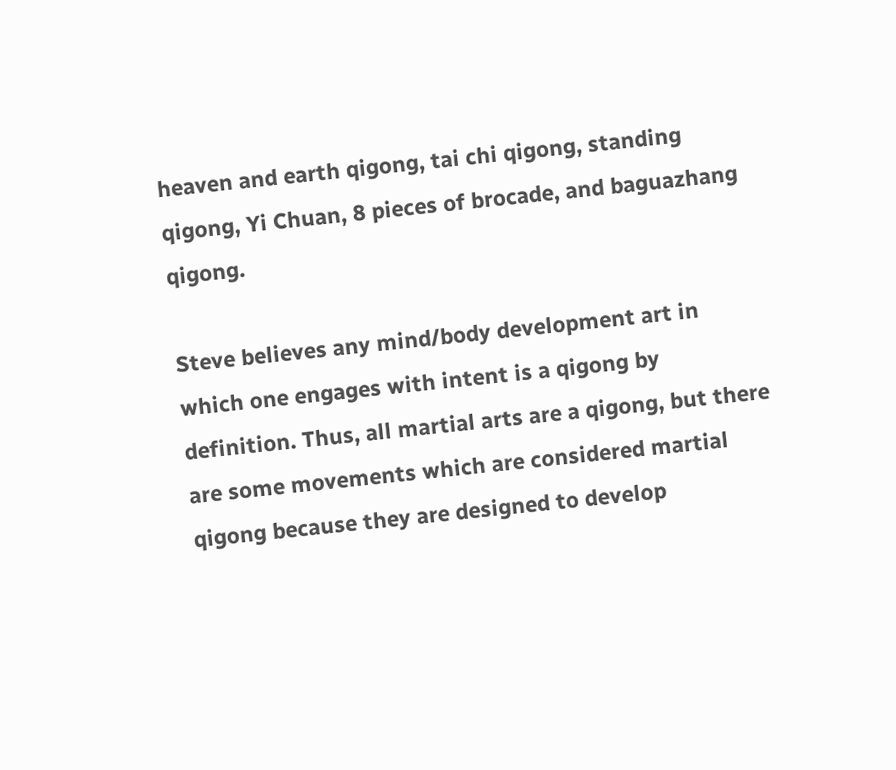heaven and earth qigong, tai chi qigong, standing qigong, Yi Chuan, 8 pieces of brocade, and baguazhang qigong.

Steve believes any mind/body development art in which one engages with intent is a qigong by definition. Thus, all martial arts are a qigong, but there are some movements which are considered martial qigong because they are designed to develop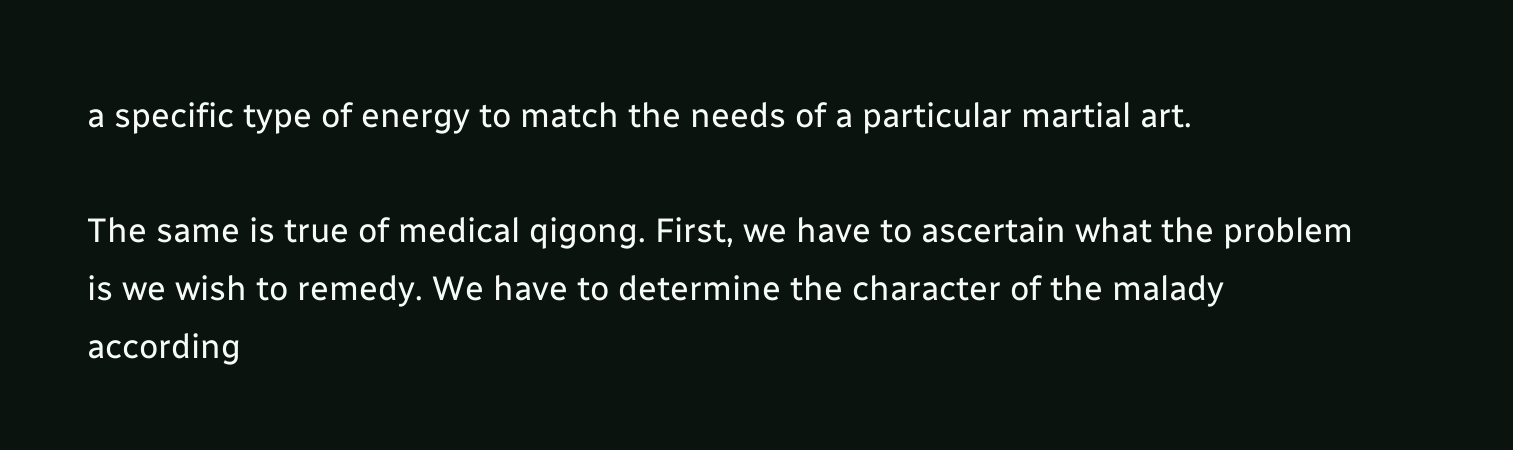a specific type of energy to match the needs of a particular martial art.

The same is true of medical qigong. First, we have to ascertain what the problem is we wish to remedy. We have to determine the character of the malady according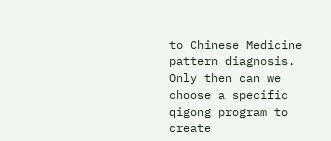to Chinese Medicine pattern diagnosis. Only then can we choose a specific qigong program to create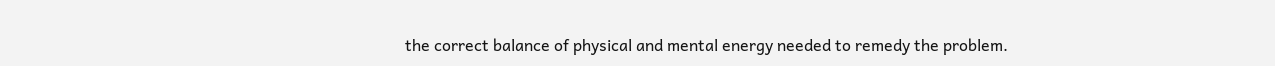the correct balance of physical and mental energy needed to remedy the problem.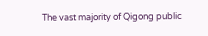The vast majority of Qigong public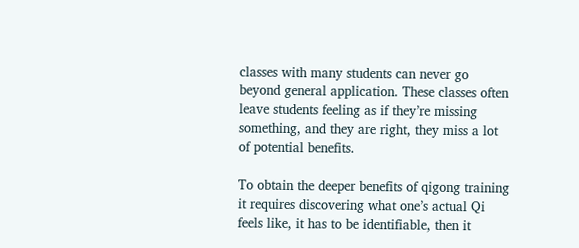classes with many students can never go beyond general application. These classes often leave students feeling as if they’re missing something, and they are right, they miss a lot of potential benefits.

To obtain the deeper benefits of qigong training it requires discovering what one’s actual Qi feels like, it has to be identifiable, then it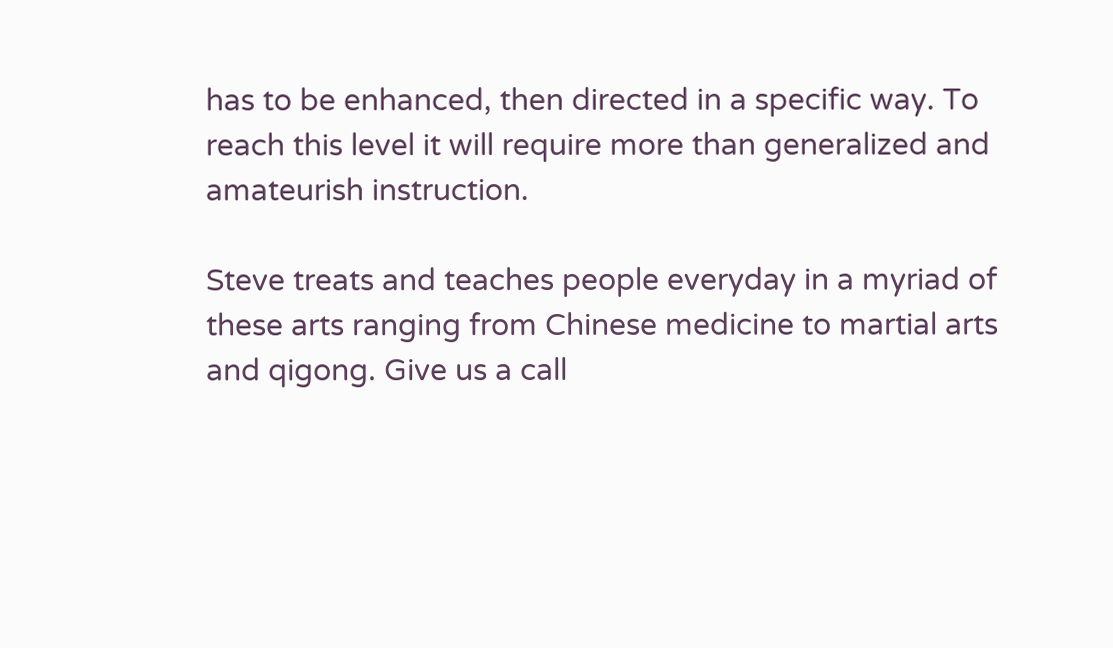has to be enhanced, then directed in a specific way. To reach this level it will require more than generalized and amateurish instruction.

Steve treats and teaches people everyday in a myriad of these arts ranging from Chinese medicine to martial arts and qigong. Give us a call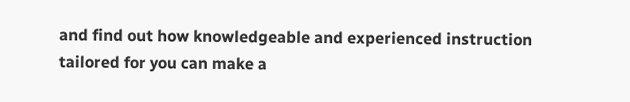and find out how knowledgeable and experienced instruction tailored for you can make a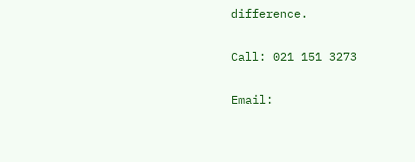difference.

Call: 021 151 3273

Email: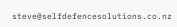steve@selfdefencesolutions.co.nz